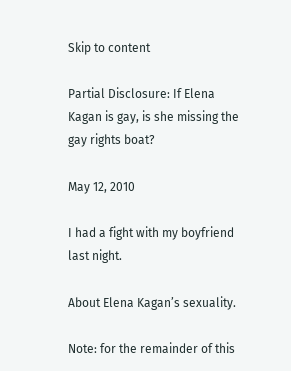Skip to content

Partial Disclosure: If Elena Kagan is gay, is she missing the gay rights boat?

May 12, 2010

I had a fight with my boyfriend last night.

About Elena Kagan’s sexuality.

Note: for the remainder of this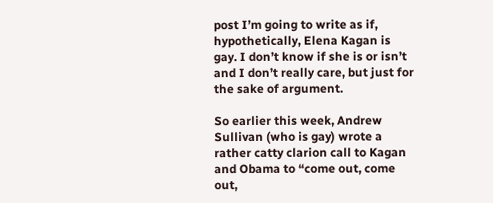post I’m going to write as if, hypothetically, Elena Kagan is gay. I don’t know if she is or isn’t and I don’t really care, but just for the sake of argument.

So earlier this week, Andrew Sullivan (who is gay) wrote a rather catty clarion call to Kagan and Obama to “come out, come out,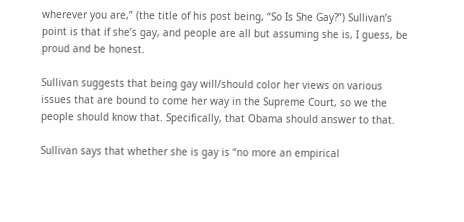wherever you are,” (the title of his post being, “So Is She Gay?”) Sullivan’s point is that if she’s gay, and people are all but assuming she is, I guess, be proud and be honest.

Sullivan suggests that being gay will/should color her views on various issues that are bound to come her way in the Supreme Court, so we the people should know that. Specifically, that Obama should answer to that.

Sullivan says that whether she is gay is “no more an empirical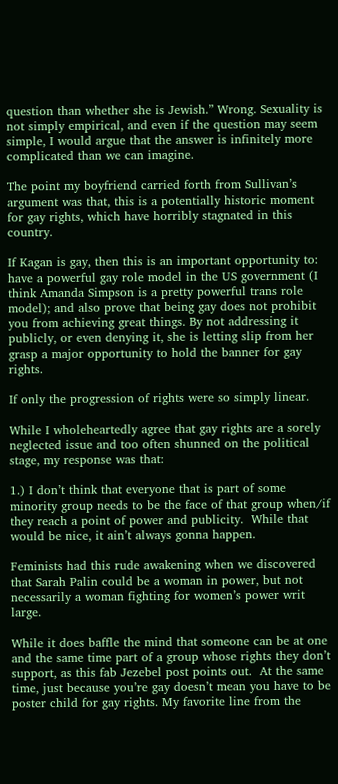question than whether she is Jewish.” Wrong. Sexuality is not simply empirical, and even if the question may seem simple, I would argue that the answer is infinitely more complicated than we can imagine.

The point my boyfriend carried forth from Sullivan’s argument was that, this is a potentially historic moment for gay rights, which have horribly stagnated in this country.

If Kagan is gay, then this is an important opportunity to: have a powerful gay role model in the US government (I think Amanda Simpson is a pretty powerful trans role model); and also prove that being gay does not prohibit you from achieving great things. By not addressing it publicly, or even denying it, she is letting slip from her grasp a major opportunity to hold the banner for gay rights.

If only the progression of rights were so simply linear.

While I wholeheartedly agree that gay rights are a sorely neglected issue and too often shunned on the political stage, my response was that:

1.) I don’t think that everyone that is part of some minority group needs to be the face of that group when/if they reach a point of power and publicity.  While that would be nice, it ain’t always gonna happen.

Feminists had this rude awakening when we discovered that Sarah Palin could be a woman in power, but not necessarily a woman fighting for women’s power writ large.

While it does baffle the mind that someone can be at one and the same time part of a group whose rights they don’t support, as this fab Jezebel post points out.  At the same time, just because you’re gay doesn’t mean you have to be poster child for gay rights. My favorite line from the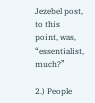Jezebel post, to this point, was, “essentialist, much?”

2.) People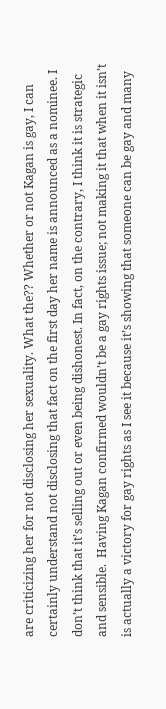are criticizing her for not disclosing her sexuality. What the?? Whether or not Kagan is gay, I can certainly understand not disclosing that fact on the first day her name is announced as a nominee. I don’t think that it’s selling out or even being dishonest. In fact, on the contrary, I think it is strategic and sensible.  Having Kagan confirmed wouldn’t be a gay rights issue; not making it that when it isn’t is actually a victory for gay rights as I see it because it’s showing that someone can be gay and many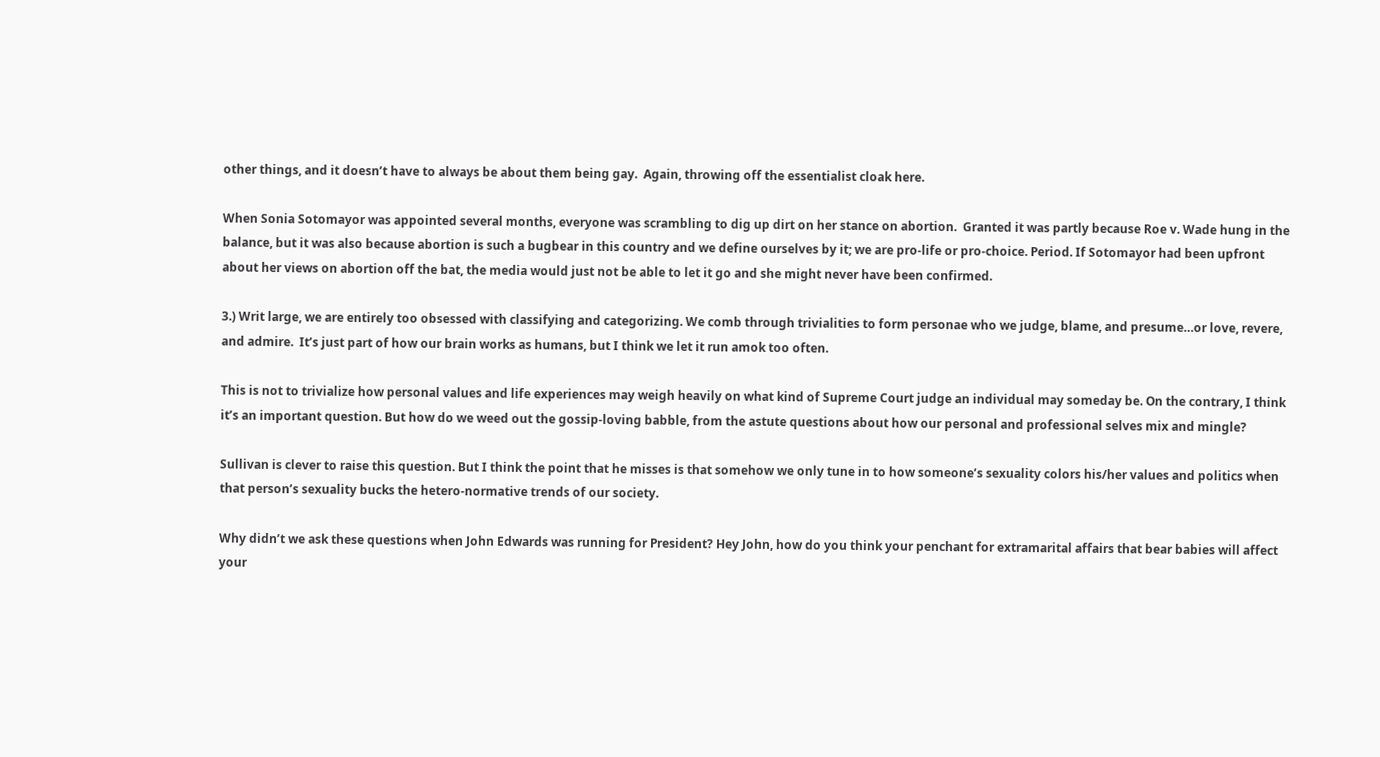other things, and it doesn’t have to always be about them being gay.  Again, throwing off the essentialist cloak here.

When Sonia Sotomayor was appointed several months, everyone was scrambling to dig up dirt on her stance on abortion.  Granted it was partly because Roe v. Wade hung in the balance, but it was also because abortion is such a bugbear in this country and we define ourselves by it; we are pro-life or pro-choice. Period. If Sotomayor had been upfront about her views on abortion off the bat, the media would just not be able to let it go and she might never have been confirmed.

3.) Writ large, we are entirely too obsessed with classifying and categorizing. We comb through trivialities to form personae who we judge, blame, and presume…or love, revere, and admire.  It’s just part of how our brain works as humans, but I think we let it run amok too often.

This is not to trivialize how personal values and life experiences may weigh heavily on what kind of Supreme Court judge an individual may someday be. On the contrary, I think it’s an important question. But how do we weed out the gossip-loving babble, from the astute questions about how our personal and professional selves mix and mingle?

Sullivan is clever to raise this question. But I think the point that he misses is that somehow we only tune in to how someone’s sexuality colors his/her values and politics when that person’s sexuality bucks the hetero-normative trends of our society.

Why didn’t we ask these questions when John Edwards was running for President? Hey John, how do you think your penchant for extramarital affairs that bear babies will affect your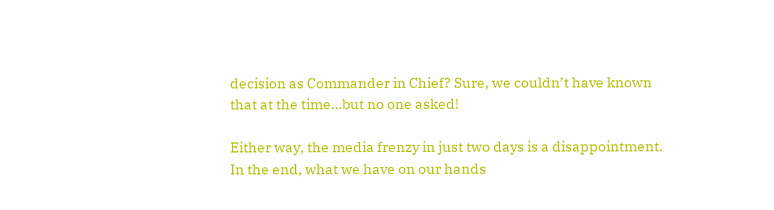decision as Commander in Chief? Sure, we couldn’t have known that at the time…but no one asked!

Either way, the media frenzy in just two days is a disappointment.  In the end, what we have on our hands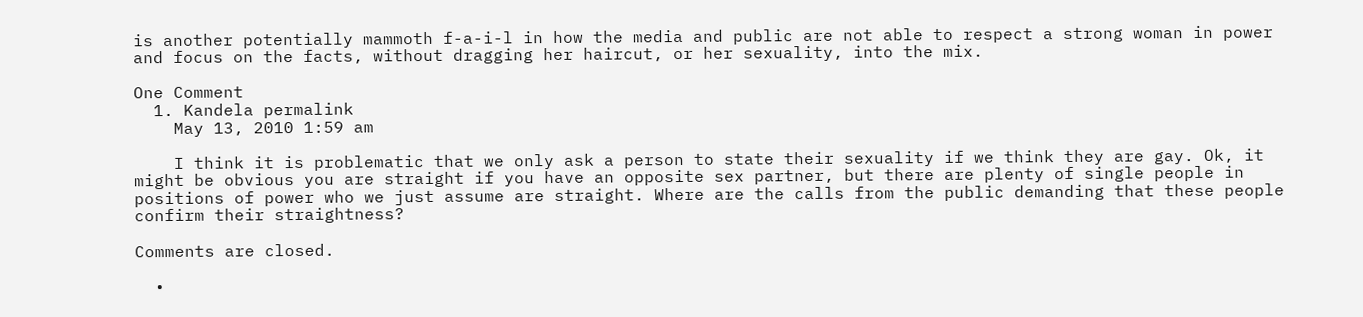is another potentially mammoth f-a-i-l in how the media and public are not able to respect a strong woman in power and focus on the facts, without dragging her haircut, or her sexuality, into the mix.

One Comment
  1. Kandela permalink
    May 13, 2010 1:59 am

    I think it is problematic that we only ask a person to state their sexuality if we think they are gay. Ok, it might be obvious you are straight if you have an opposite sex partner, but there are plenty of single people in positions of power who we just assume are straight. Where are the calls from the public demanding that these people confirm their straightness?

Comments are closed.

  •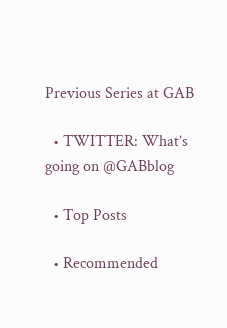Previous Series at GAB

  • TWITTER: What’s going on @GABblog

  • Top Posts

  • Recommended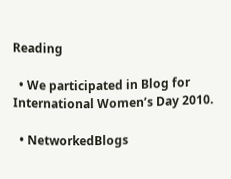Reading

  • We participated in Blog for International Women’s Day 2010.

  • NetworkedBlogs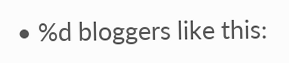• %d bloggers like this: